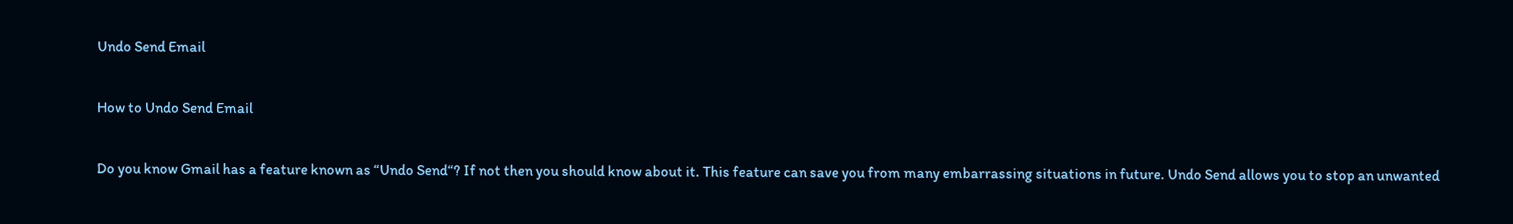Undo Send Email

How to Undo Send Email

Do you know Gmail has a feature known as “Undo Send“? If not then you should know about it. This feature can save you from many embarrassing situations in future. Undo Send allows you to stop an unwanted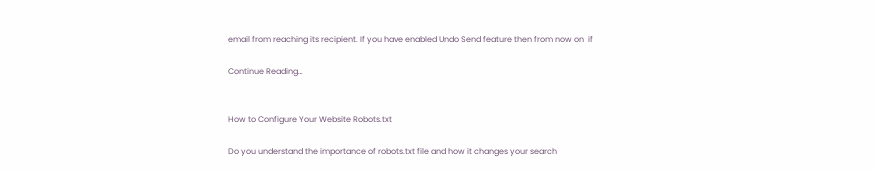email from reaching its recipient. If you have enabled Undo Send feature then from now on  if

Continue Reading…


How to Configure Your Website Robots.txt

Do you understand the importance of robots.txt file and how it changes your search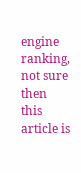engine ranking, not sure then this article is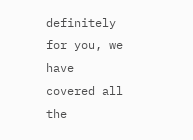definitely for you, we have covered all the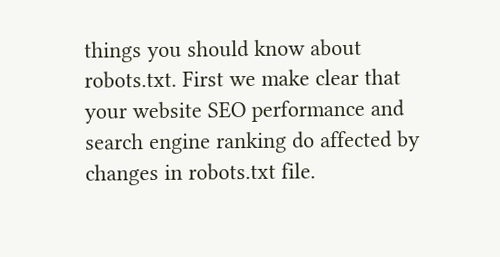things you should know about robots.txt. First we make clear that your website SEO performance and search engine ranking do affected by changes in robots.txt file.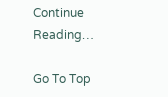Continue Reading…

Go To Top